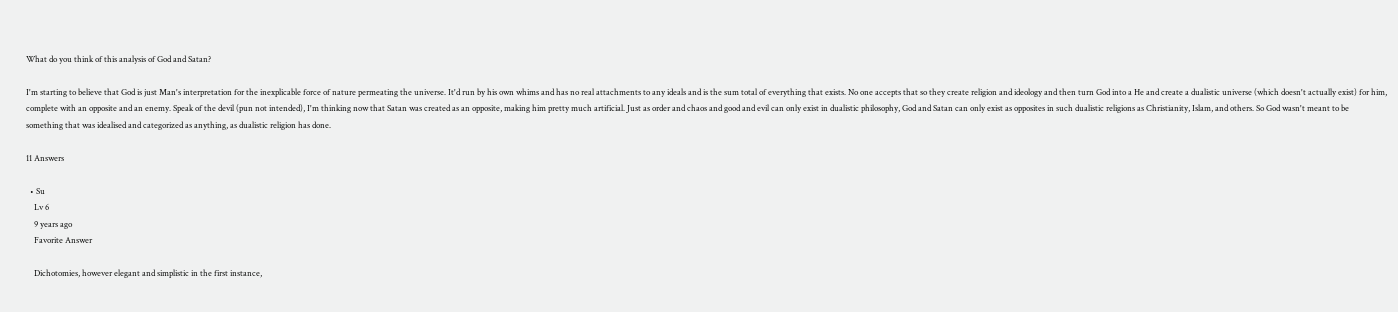What do you think of this analysis of God and Satan?

I'm starting to believe that God is just Man's interpretation for the inexplicable force of nature permeating the universe. It'd run by his own whims and has no real attachments to any ideals and is the sum total of everything that exists. No one accepts that so they create religion and ideology and then turn God into a He and create a dualistic universe (which doesn't actually exist) for him, complete with an opposite and an enemy. Speak of the devil (pun not intended), I'm thinking now that Satan was created as an opposite, making him pretty much artificial. Just as order and chaos and good and evil can only exist in dualistic philosophy, God and Satan can only exist as opposites in such dualistic religions as Christianity, Islam, and others. So God wasn't meant to be something that was idealised and categorized as anything, as dualistic religion has done.

11 Answers

  • Su
    Lv 6
    9 years ago
    Favorite Answer

    Dichotomies, however elegant and simplistic in the first instance,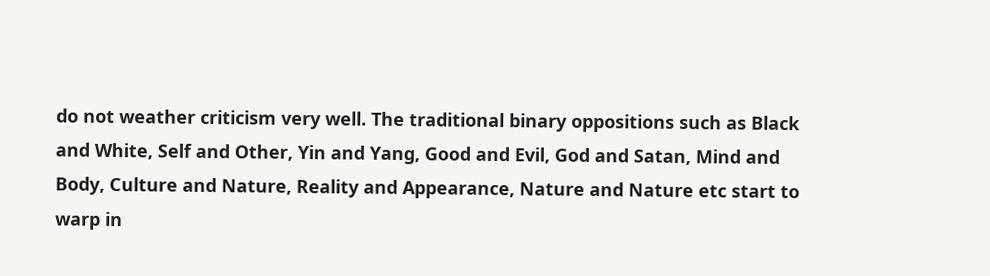do not weather criticism very well. The traditional binary oppositions such as Black and White, Self and Other, Yin and Yang, Good and Evil, God and Satan, Mind and Body, Culture and Nature, Reality and Appearance, Nature and Nature etc start to warp in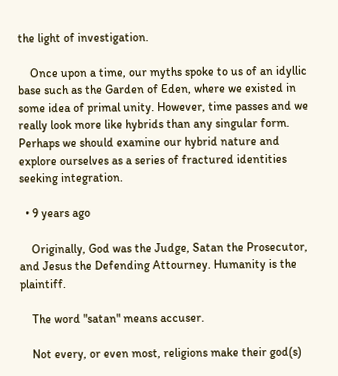the light of investigation.

    Once upon a time, our myths spoke to us of an idyllic base such as the Garden of Eden, where we existed in some idea of primal unity. However, time passes and we really look more like hybrids than any singular form. Perhaps we should examine our hybrid nature and explore ourselves as a series of fractured identities seeking integration.

  • 9 years ago

    Originally, God was the Judge, Satan the Prosecutor, and Jesus the Defending Attourney. Humanity is the plaintiff.

    The word "satan" means accuser.

    Not every, or even most, religions make their god(s)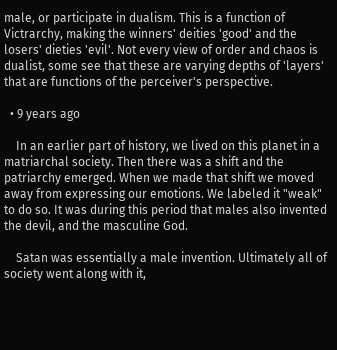male, or participate in dualism. This is a function of Victrarchy, making the winners' deities 'good' and the losers' dieties 'evil'. Not every view of order and chaos is dualist, some see that these are varying depths of 'layers' that are functions of the perceiver's perspective.

  • 9 years ago

    In an earlier part of history, we lived on this planet in a matriarchal society. Then there was a shift and the patriarchy emerged. When we made that shift we moved away from expressing our emotions. We labeled it "weak" to do so. It was during this period that males also invented the devil, and the masculine God.

    Satan was essentially a male invention. Ultimately all of society went along with it,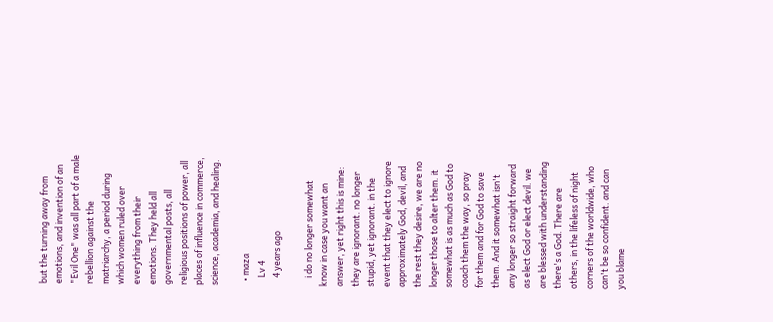but the turning away from emotions, and invention of an "Evil One" was all part of a male rebellion against the matriarchy, a period during which women ruled over everything from their emotions. They held all governmental posts, all religious positions of power, all places of influence in commerce, science, academia, and healing.

  • maza
    Lv 4
    4 years ago

    i do no longer somewhat know in case you want an answer, yet right this is mine: they are ignorant. no longer stupid, yet ignorant. in the event that they elect to ignore approximately God, devil, and the rest they desire, we are no longer those to alter them. it somewhat is as much as God to coach them the way, so pray for them and for God to save them. And it somewhat isn't any longer so straight forward as elect God or elect devil. we are blessed with understanding there's a God. There are others, in the lifeless of night corners of the worldwide, who can't be so confident. and can you blame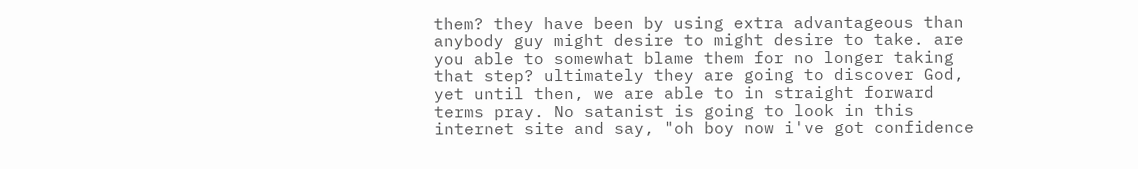them? they have been by using extra advantageous than anybody guy might desire to might desire to take. are you able to somewhat blame them for no longer taking that step? ultimately they are going to discover God, yet until then, we are able to in straight forward terms pray. No satanist is going to look in this internet site and say, "oh boy now i've got confidence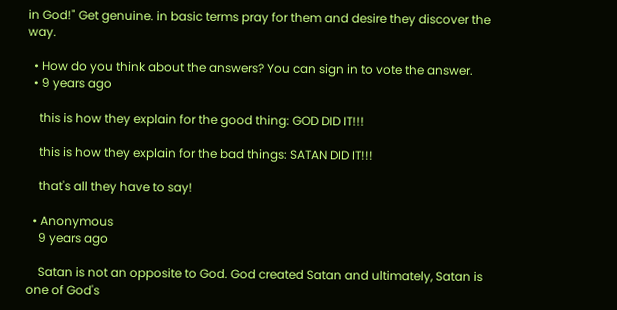in God!" Get genuine. in basic terms pray for them and desire they discover the way.

  • How do you think about the answers? You can sign in to vote the answer.
  • 9 years ago

    this is how they explain for the good thing: GOD DID IT!!!

    this is how they explain for the bad things: SATAN DID IT!!!

    that's all they have to say!

  • Anonymous
    9 years ago

    Satan is not an opposite to God. God created Satan and ultimately, Satan is one of God's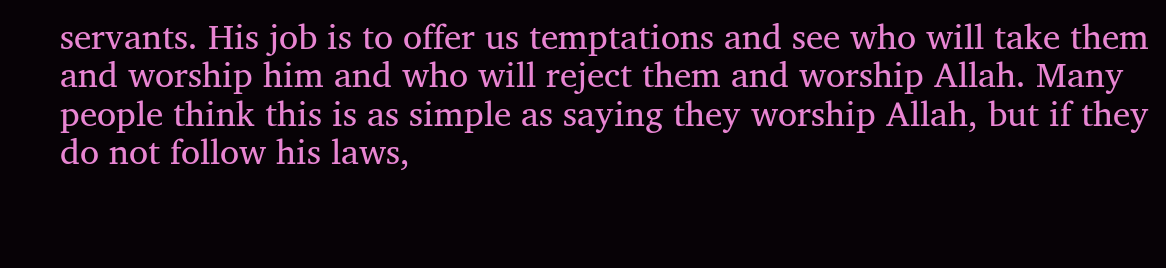servants. His job is to offer us temptations and see who will take them and worship him and who will reject them and worship Allah. Many people think this is as simple as saying they worship Allah, but if they do not follow his laws,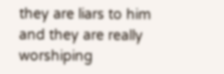they are liars to him and they are really worshiping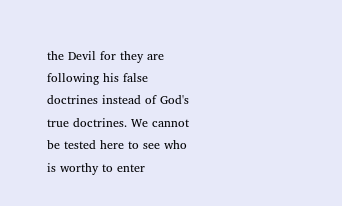the Devil for they are following his false doctrines instead of God's true doctrines. We cannot be tested here to see who is worthy to enter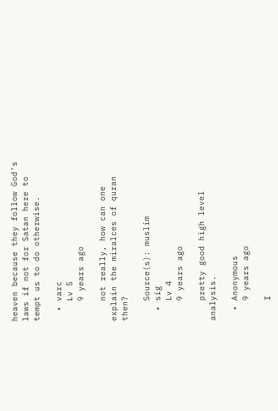heaven because they follow God's laws if not for Satan here to tempt us to do otherwise.

  • varc
    Lv 5
    9 years ago

    not really, how can one explain the miralces of quran then?

    Source(s): muslim
  • sig
    Lv 4
    9 years ago

    pretty good high level analysis.

  • Anonymous
    9 years ago

    I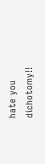hate you dichotomy!!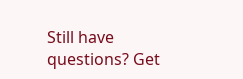Still have questions? Get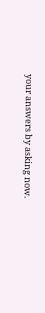your answers by asking now.